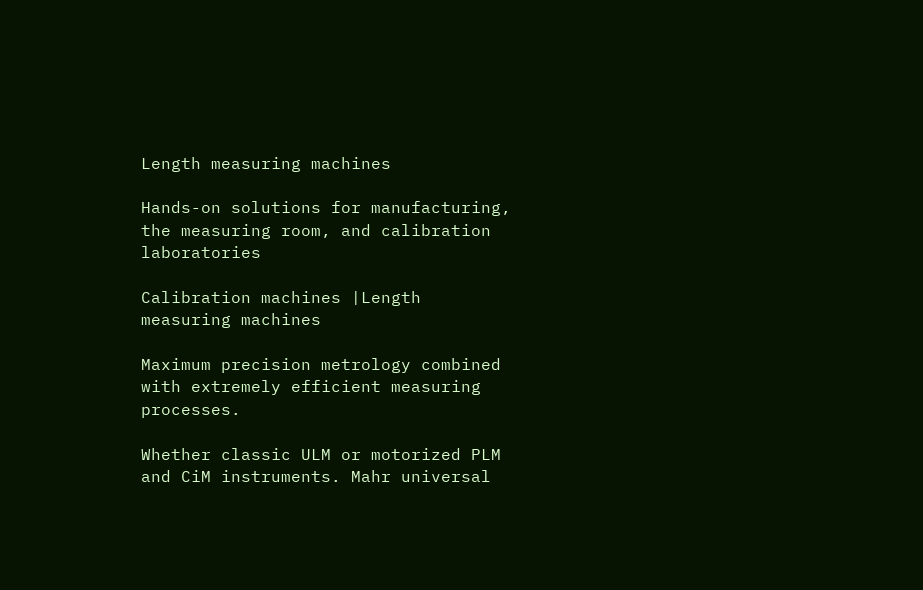Length measuring machines

Hands-on solutions for manufacturing, the measuring room, and calibration laboratories

Calibration machines |Length measuring machines

Maximum precision metrology combined with extremely efficient measuring processes.

Whether classic ULM or motorized PLM and CiM instruments. Mahr universal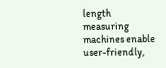length measuring machines enable user-friendly,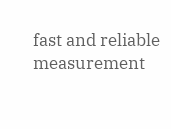fast and reliable measurement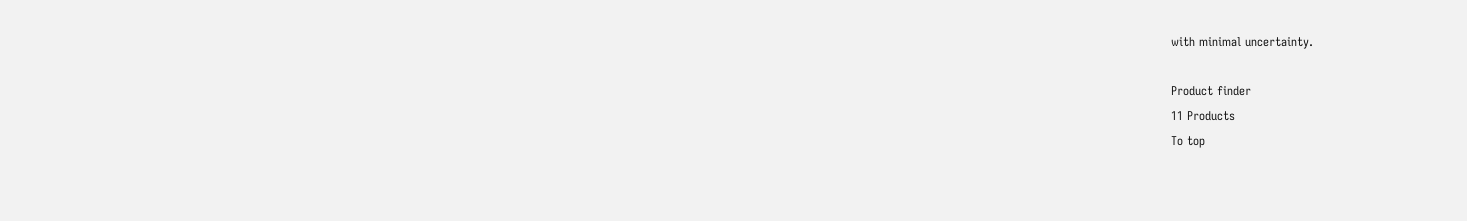with minimal uncertainty.

Product finder
11 Products
To top